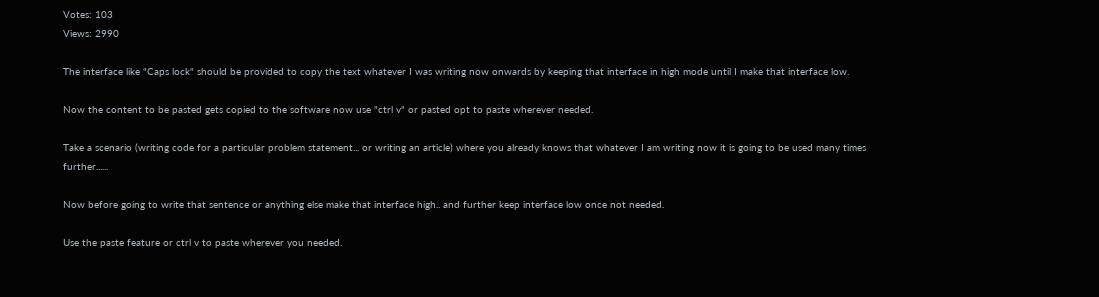Votes: 103
Views: 2990

The interface like "Caps lock" should be provided to copy the text whatever I was writing now onwards by keeping that interface in high mode until I make that interface low.

Now the content to be pasted gets copied to the software now use "ctrl v" or pasted opt to paste wherever needed.

Take a scenario (writing code for a particular problem statement... or writing an article) where you already knows that whatever I am writing now it is going to be used many times further......

Now before going to write that sentence or anything else make that interface high.. and further keep interface low once not needed.

Use the paste feature or ctrl v to paste wherever you needed.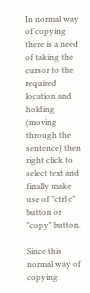In normal way of copying there is a need of taking the cursor to the required location and holding (moving through the sentence) then right click to select text and finally make use of "ctrl c" button or "copy" button.

Since this normal way of copying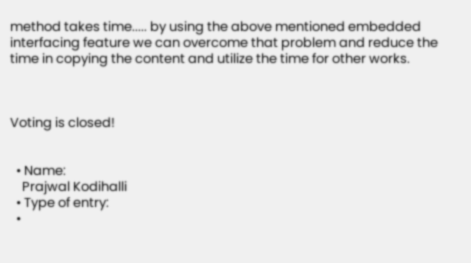method takes time..... by using the above mentioned embedded interfacing feature we can overcome that problem and reduce the time in copying the content and utilize the time for other works.



Voting is closed!


  • Name:
    Prajwal Kodihalli
  • Type of entry:
  •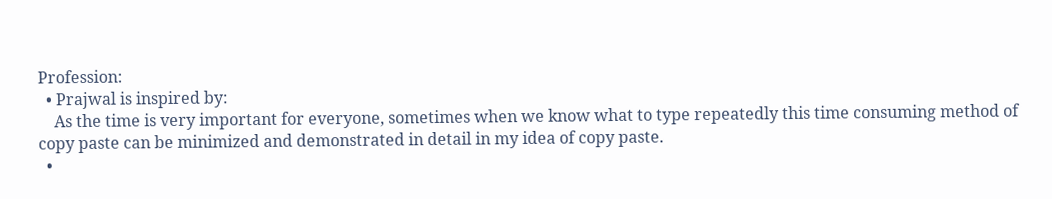Profession:
  • Prajwal is inspired by:
    As the time is very important for everyone, sometimes when we know what to type repeatedly this time consuming method of copy paste can be minimized and demonstrated in detail in my idea of copy paste.
  •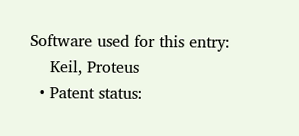Software used for this entry:
    Keil, Proteus
  • Patent status: